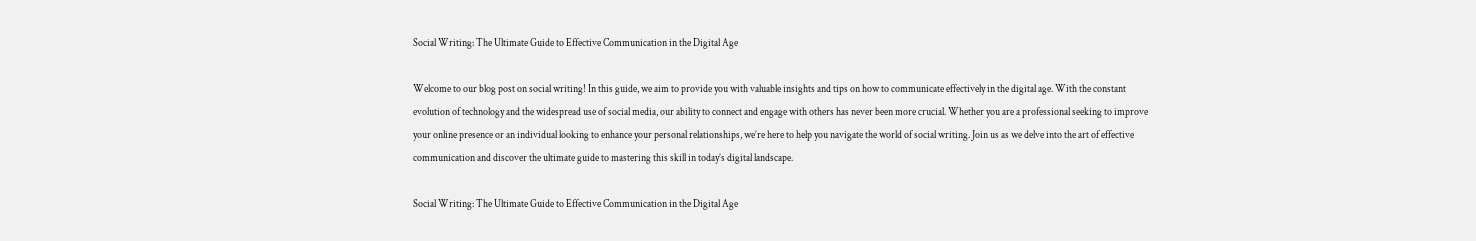Social Writing: The Ultimate Guide to Effective Communication in the Digital Age

Welcome to our blog post on social writing! In this guide, we aim to provide you with valuable insights and tips on how to communicate effectively in the digital age. With the constant evolution of technology and the widespread use of social media, our ability to connect and engage with others has never been more crucial. Whether you are a professional seeking to improve your online presence or an individual looking to enhance your personal relationships, we’re here to help you navigate the world of social writing. Join us as we delve into the art of effective communication and discover the ultimate guide to mastering this skill in today’s digital landscape.

Social Writing: The Ultimate Guide to Effective Communication in the Digital Age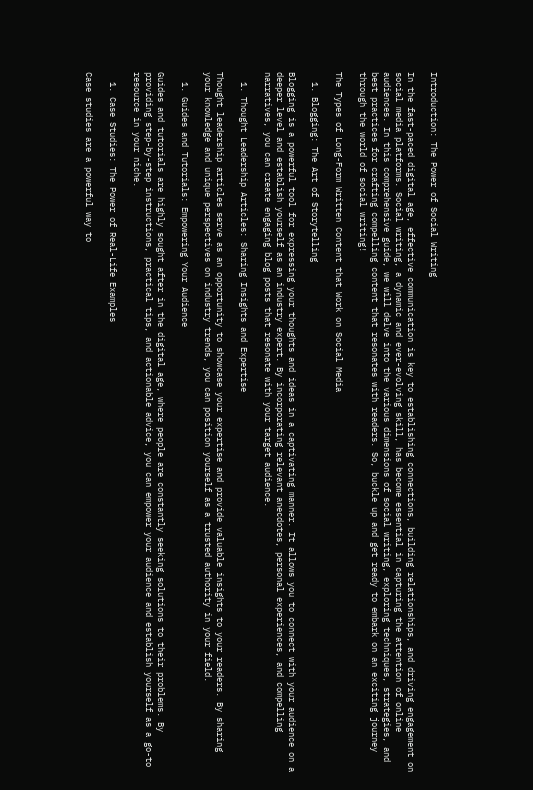Introduction: The Power of Social Writing

In the fast-paced digital age, effective communication is key to establishing connections, building relationships, and driving engagement on social media platforms. Social writing, a dynamic and ever-evolving skill, has become essential in capturing the attention of online audiences. In this comprehensive guide, we will delve into the various dimensions of social writing, exploring techniques, strategies, and best practices for crafting compelling content that resonates with readers. So, buckle up and get ready to embark on an exciting journey through the world of social writing!

The Types of Long-Form Written Content that Work on Social Media

  1. Blogging: The Art of Storytelling

Blogging is a powerful tool for expressing your thoughts and ideas in a captivating manner. It allows you to connect with your audience on a deeper level and establish yourself as an industry expert. By incorporating relevant anecdotes, personal experiences, and compelling narratives, you can create engaging blog posts that resonate with your target audience.

  1. Thought Leadership Articles: Sharing Insights and Expertise

Thought leadership articles serve as an opportunity to showcase your expertise and provide valuable insights to your readers. By sharing your knowledge and unique perspectives on industry trends, you can position yourself as a trusted authority in your field.

  1. Guides and Tutorials: Empowering Your Audience

Guides and tutorials are highly sought after in the digital age, where people are constantly seeking solutions to their problems. By providing step-by-step instructions, practical tips, and actionable advice, you can empower your audience and establish yourself as a go-to resource in your niche.

  1. Case Studies: The Power of Real-Life Examples

Case studies are a powerful way to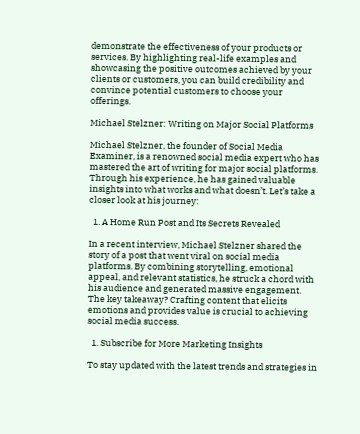demonstrate the effectiveness of your products or services. By highlighting real-life examples and showcasing the positive outcomes achieved by your clients or customers, you can build credibility and convince potential customers to choose your offerings.

Michael Stelzner: Writing on Major Social Platforms

Michael Stelzner, the founder of Social Media Examiner, is a renowned social media expert who has mastered the art of writing for major social platforms. Through his experience, he has gained valuable insights into what works and what doesn’t. Let’s take a closer look at his journey:

  1. A Home Run Post and Its Secrets Revealed

In a recent interview, Michael Stelzner shared the story of a post that went viral on social media platforms. By combining storytelling, emotional appeal, and relevant statistics, he struck a chord with his audience and generated massive engagement. The key takeaway? Crafting content that elicits emotions and provides value is crucial to achieving social media success.

  1. Subscribe for More Marketing Insights

To stay updated with the latest trends and strategies in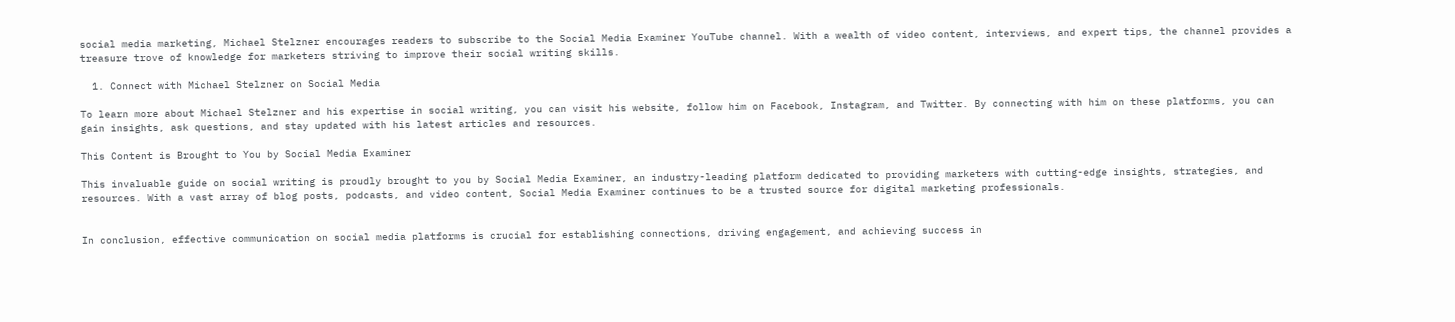social media marketing, Michael Stelzner encourages readers to subscribe to the Social Media Examiner YouTube channel. With a wealth of video content, interviews, and expert tips, the channel provides a treasure trove of knowledge for marketers striving to improve their social writing skills.

  1. Connect with Michael Stelzner on Social Media

To learn more about Michael Stelzner and his expertise in social writing, you can visit his website, follow him on Facebook, Instagram, and Twitter. By connecting with him on these platforms, you can gain insights, ask questions, and stay updated with his latest articles and resources.

This Content is Brought to You by Social Media Examiner

This invaluable guide on social writing is proudly brought to you by Social Media Examiner, an industry-leading platform dedicated to providing marketers with cutting-edge insights, strategies, and resources. With a vast array of blog posts, podcasts, and video content, Social Media Examiner continues to be a trusted source for digital marketing professionals.


In conclusion, effective communication on social media platforms is crucial for establishing connections, driving engagement, and achieving success in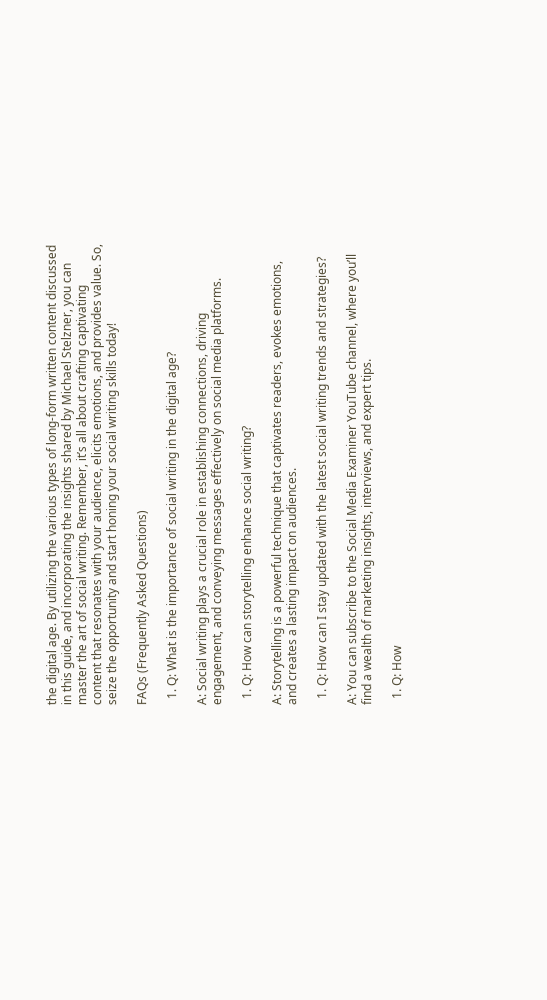the digital age. By utilizing the various types of long-form written content discussed in this guide, and incorporating the insights shared by Michael Stelzner, you can master the art of social writing. Remember, it’s all about crafting captivating content that resonates with your audience, elicits emotions, and provides value. So, seize the opportunity and start honing your social writing skills today!

FAQs (Frequently Asked Questions)

  1. Q: What is the importance of social writing in the digital age?

A: Social writing plays a crucial role in establishing connections, driving engagement, and conveying messages effectively on social media platforms.

  1. Q: How can storytelling enhance social writing?

A: Storytelling is a powerful technique that captivates readers, evokes emotions, and creates a lasting impact on audiences.

  1. Q: How can I stay updated with the latest social writing trends and strategies?

A: You can subscribe to the Social Media Examiner YouTube channel, where you’ll find a wealth of marketing insights, interviews, and expert tips.

  1. Q: How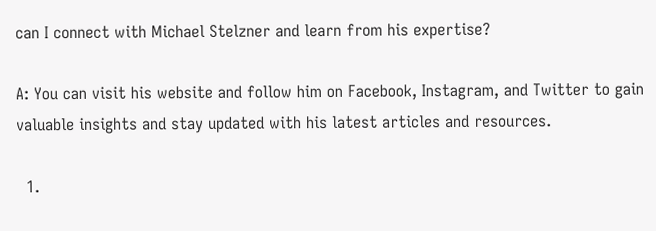can I connect with Michael Stelzner and learn from his expertise?

A: You can visit his website and follow him on Facebook, Instagram, and Twitter to gain valuable insights and stay updated with his latest articles and resources.

  1.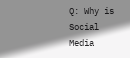Q: Why is Social Media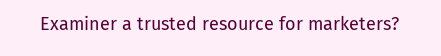Examiner a trusted resource for marketers?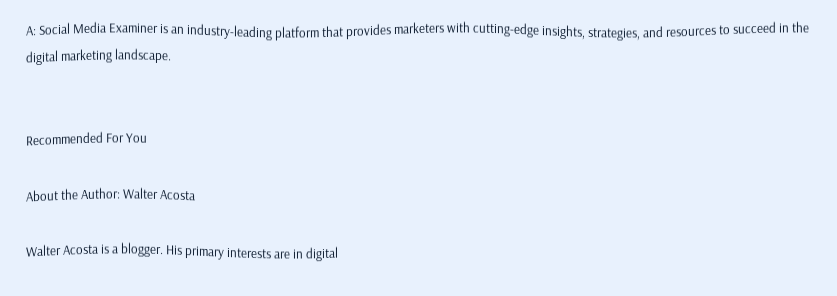A: Social Media Examiner is an industry-leading platform that provides marketers with cutting-edge insights, strategies, and resources to succeed in the digital marketing landscape.


Recommended For You

About the Author: Walter Acosta

Walter Acosta is a blogger. His primary interests are in digital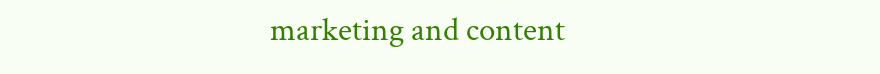marketing and content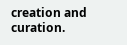creation and curation.